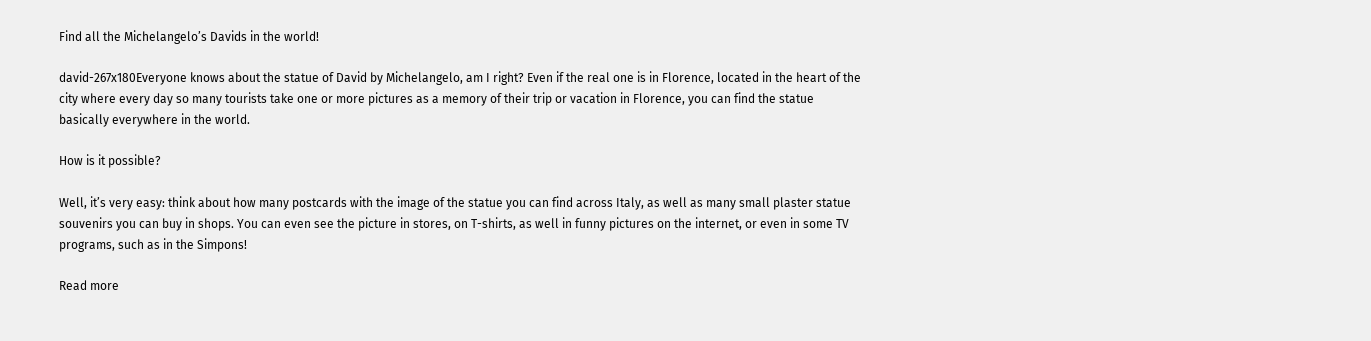Find all the Michelangelo’s Davids in the world!

david-267x180Everyone knows about the statue of David by Michelangelo, am I right? Even if the real one is in Florence, located in the heart of the city where every day so many tourists take one or more pictures as a memory of their trip or vacation in Florence, you can find the statue basically everywhere in the world.

How is it possible?

Well, it’s very easy: think about how many postcards with the image of the statue you can find across Italy, as well as many small plaster statue souvenirs you can buy in shops. You can even see the picture in stores, on T-shirts, as well in funny pictures on the internet, or even in some TV programs, such as in the Simpons!

Read more